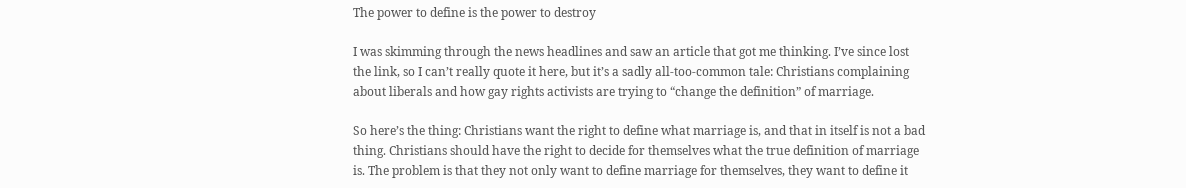The power to define is the power to destroy

I was skimming through the news headlines and saw an article that got me thinking. I’ve since lost the link, so I can’t really quote it here, but it’s a sadly all-too-common tale: Christians complaining about liberals and how gay rights activists are trying to “change the definition” of marriage.

So here’s the thing: Christians want the right to define what marriage is, and that in itself is not a bad thing. Christians should have the right to decide for themselves what the true definition of marriage is. The problem is that they not only want to define marriage for themselves, they want to define it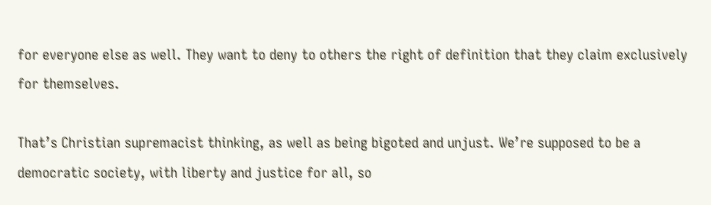for everyone else as well. They want to deny to others the right of definition that they claim exclusively for themselves.

That’s Christian supremacist thinking, as well as being bigoted and unjust. We’re supposed to be a democratic society, with liberty and justice for all, so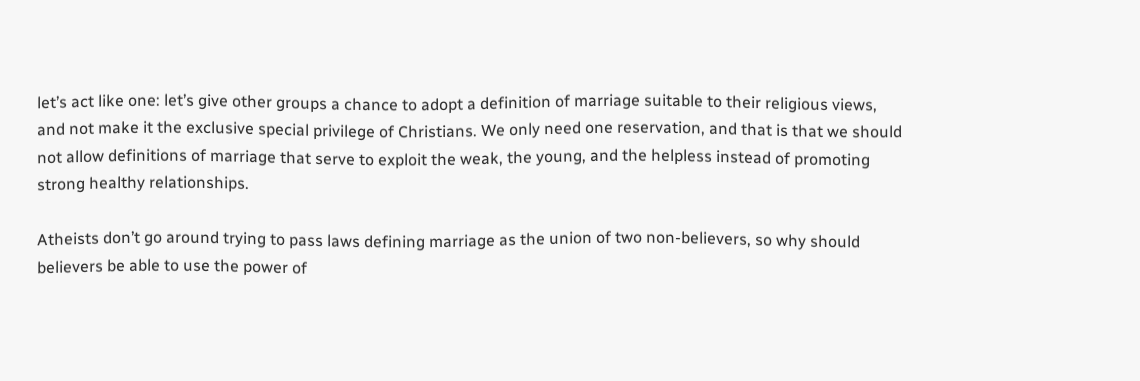let’s act like one: let’s give other groups a chance to adopt a definition of marriage suitable to their religious views, and not make it the exclusive special privilege of Christians. We only need one reservation, and that is that we should not allow definitions of marriage that serve to exploit the weak, the young, and the helpless instead of promoting strong healthy relationships.

Atheists don’t go around trying to pass laws defining marriage as the union of two non-believers, so why should believers be able to use the power of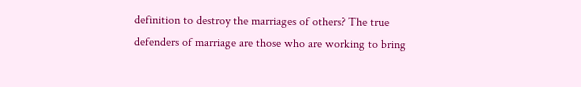definition to destroy the marriages of others? The true defenders of marriage are those who are working to bring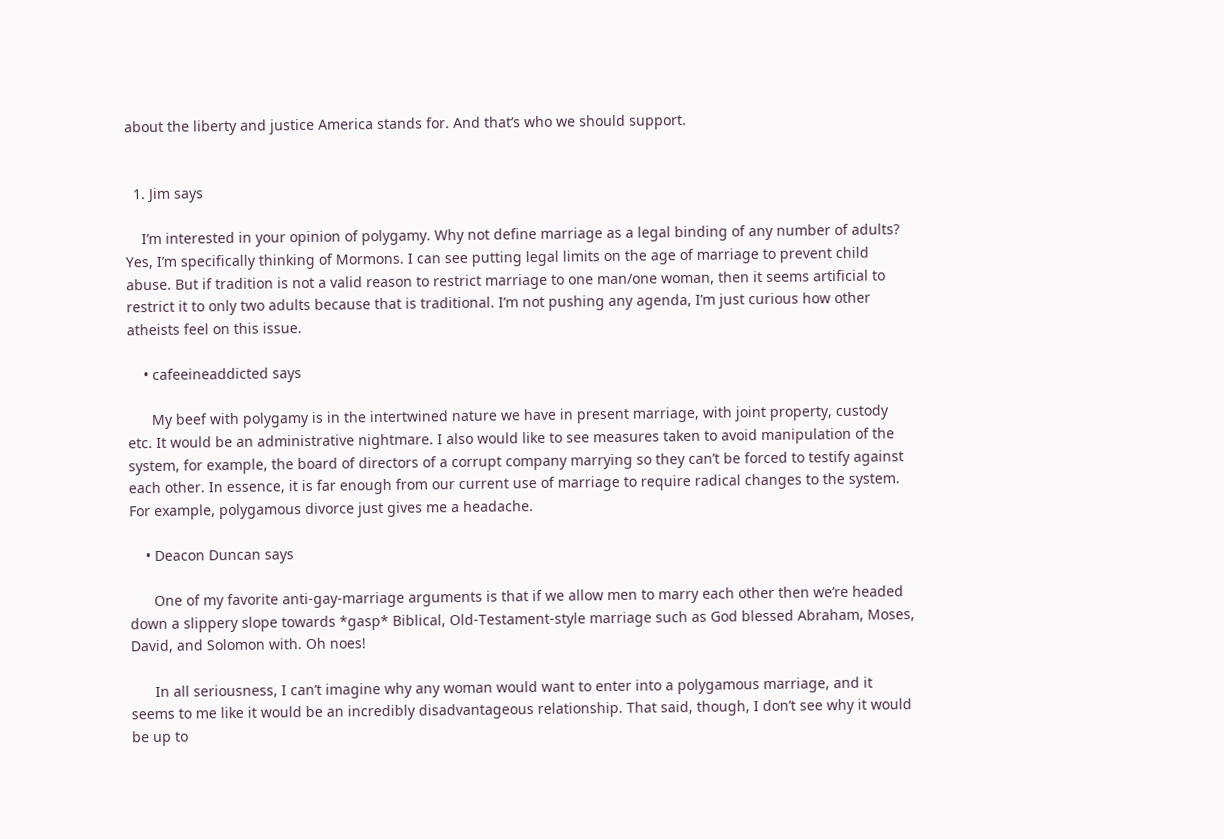about the liberty and justice America stands for. And that’s who we should support.


  1. Jim says

    I’m interested in your opinion of polygamy. Why not define marriage as a legal binding of any number of adults? Yes, I’m specifically thinking of Mormons. I can see putting legal limits on the age of marriage to prevent child abuse. But if tradition is not a valid reason to restrict marriage to one man/one woman, then it seems artificial to restrict it to only two adults because that is traditional. I’m not pushing any agenda, I’m just curious how other atheists feel on this issue.

    • cafeeineaddicted says

      My beef with polygamy is in the intertwined nature we have in present marriage, with joint property, custody etc. It would be an administrative nightmare. I also would like to see measures taken to avoid manipulation of the system, for example, the board of directors of a corrupt company marrying so they can’t be forced to testify against each other. In essence, it is far enough from our current use of marriage to require radical changes to the system. For example, polygamous divorce just gives me a headache.

    • Deacon Duncan says

      One of my favorite anti-gay-marriage arguments is that if we allow men to marry each other then we’re headed down a slippery slope towards *gasp* Biblical, Old-Testament-style marriage such as God blessed Abraham, Moses, David, and Solomon with. Oh noes!

      In all seriousness, I can’t imagine why any woman would want to enter into a polygamous marriage, and it seems to me like it would be an incredibly disadvantageous relationship. That said, though, I don’t see why it would be up to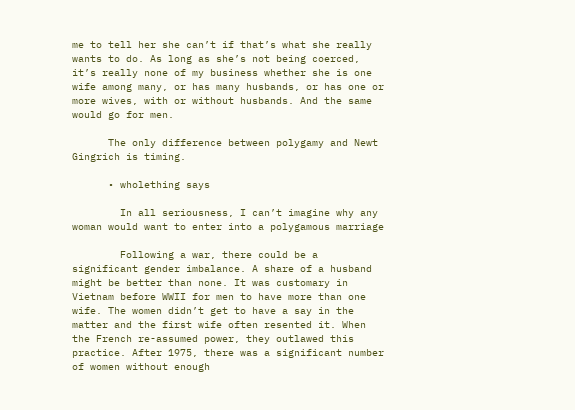me to tell her she can’t if that’s what she really wants to do. As long as she’s not being coerced, it’s really none of my business whether she is one wife among many, or has many husbands, or has one or more wives, with or without husbands. And the same would go for men.

      The only difference between polygamy and Newt Gingrich is timing.

      • wholething says

        In all seriousness, I can’t imagine why any woman would want to enter into a polygamous marriage

        Following a war, there could be a significant gender imbalance. A share of a husband might be better than none. It was customary in Vietnam before WWII for men to have more than one wife. The women didn’t get to have a say in the matter and the first wife often resented it. When the French re-assumed power, they outlawed this practice. After 1975, there was a significant number of women without enough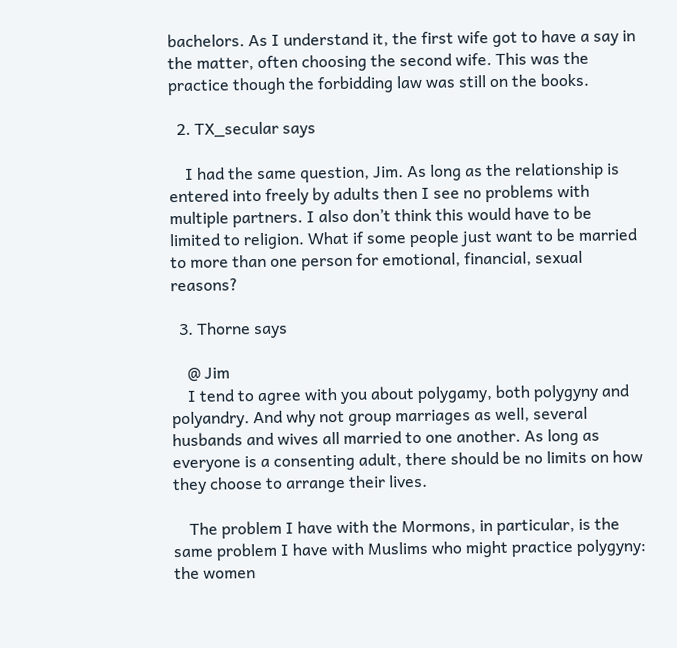bachelors. As I understand it, the first wife got to have a say in the matter, often choosing the second wife. This was the practice though the forbidding law was still on the books.

  2. TX_secular says

    I had the same question, Jim. As long as the relationship is entered into freely by adults then I see no problems with multiple partners. I also don’t think this would have to be limited to religion. What if some people just want to be married to more than one person for emotional, financial, sexual reasons?

  3. Thorne says

    @ Jim
    I tend to agree with you about polygamy, both polygyny and polyandry. And why not group marriages as well, several husbands and wives all married to one another. As long as everyone is a consenting adult, there should be no limits on how they choose to arrange their lives.

    The problem I have with the Mormons, in particular, is the same problem I have with Muslims who might practice polygyny: the women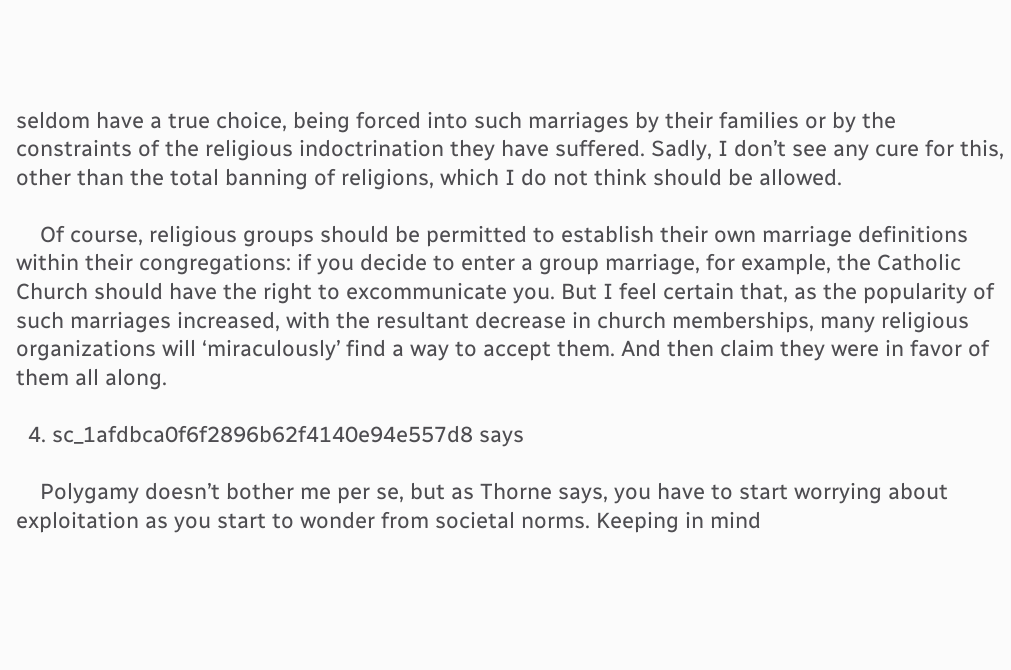seldom have a true choice, being forced into such marriages by their families or by the constraints of the religious indoctrination they have suffered. Sadly, I don’t see any cure for this, other than the total banning of religions, which I do not think should be allowed.

    Of course, religious groups should be permitted to establish their own marriage definitions within their congregations: if you decide to enter a group marriage, for example, the Catholic Church should have the right to excommunicate you. But I feel certain that, as the popularity of such marriages increased, with the resultant decrease in church memberships, many religious organizations will ‘miraculously’ find a way to accept them. And then claim they were in favor of them all along.

  4. sc_1afdbca0f6f2896b62f4140e94e557d8 says

    Polygamy doesn’t bother me per se, but as Thorne says, you have to start worrying about exploitation as you start to wonder from societal norms. Keeping in mind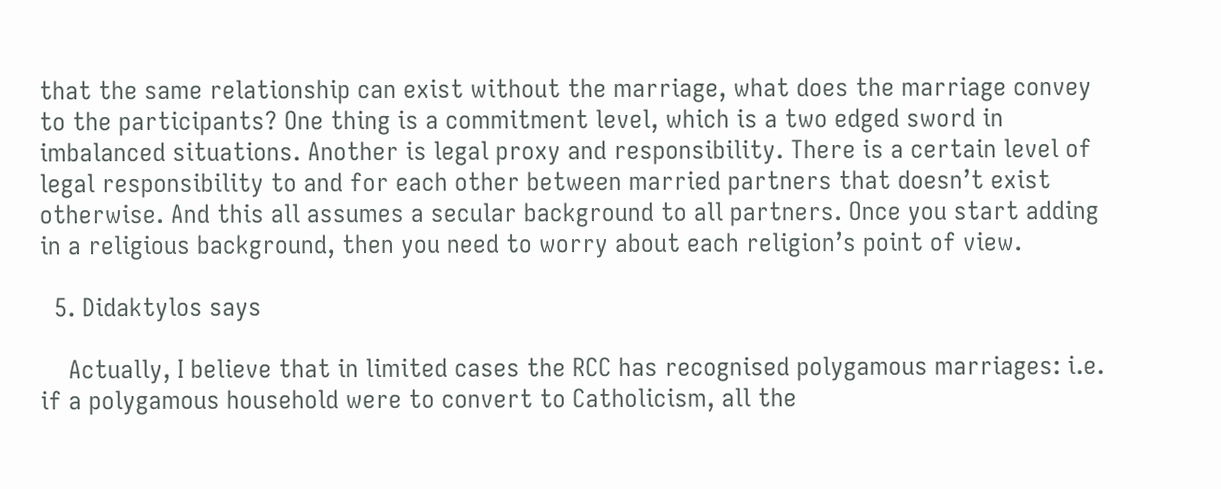that the same relationship can exist without the marriage, what does the marriage convey to the participants? One thing is a commitment level, which is a two edged sword in imbalanced situations. Another is legal proxy and responsibility. There is a certain level of legal responsibility to and for each other between married partners that doesn’t exist otherwise. And this all assumes a secular background to all partners. Once you start adding in a religious background, then you need to worry about each religion’s point of view.

  5. Didaktylos says

    Actually, I believe that in limited cases the RCC has recognised polygamous marriages: i.e. if a polygamous household were to convert to Catholicism, all the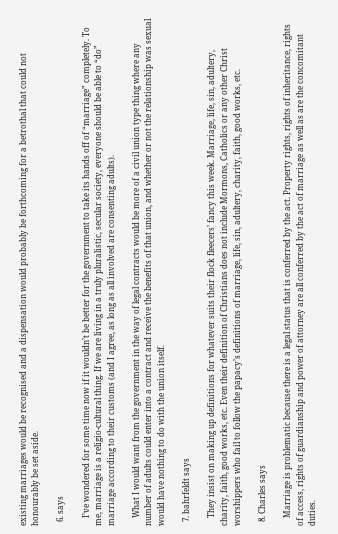existing marriages would be recognised and a dispensation would probably be forthcoming for a betrothal that could not honourably be set aside.

  6. says

    I’ve wondered for some time now if it wouldn’t be better for the government to take its hands off of “marriage” completely. To me, marriage is a religio-cultural thing. If we are living in a truly pluralistic, secular society, everyone should be able to “do” marriage according to their customs (and I agree, as long as all involved are consenting adults).

    What I would want from the government in the way of legal contracts would be more of a civil union type thing where any number of adults could enter into a contract and receive the benefits of that union, and whether or not the relationship was sexual would have nothing to do with the union itself.

  7. bahrfeldt says

    They insist on making up definitions for whatever suits their flock fleecers’ fancy this week. Marriage, life, sin, adultery, charity, faith, good works, etc. Even their definition of Christians does not include Mormons, Catholics or any other Christ worshippers who fail to follow the papacy’s definitions of marriage, life, sin, adultery, charity, faith, good works, etc.

  8. Charles says

    Marriage is problematic because there is a legal status that is conferred by the act. Property rights, rights of inheritance, rights of access, rights of guardianship and power of attorney are all conferred by the act of marriage as well as are the concomitant duties.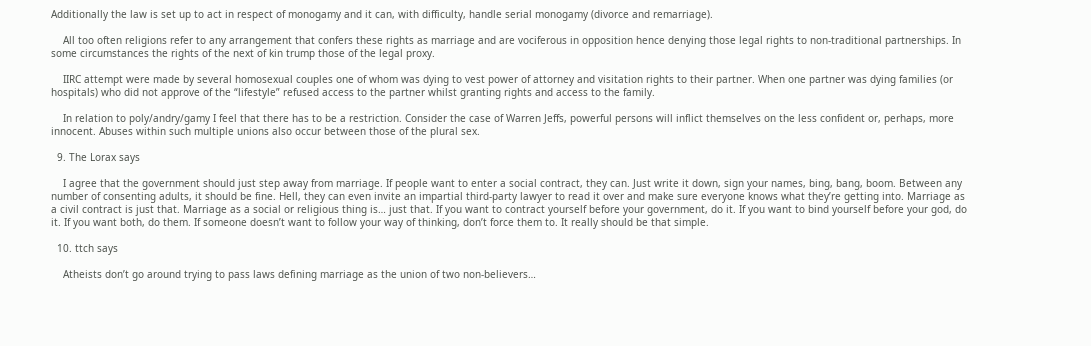Additionally the law is set up to act in respect of monogamy and it can, with difficulty, handle serial monogamy (divorce and remarriage).

    All too often religions refer to any arrangement that confers these rights as marriage and are vociferous in opposition hence denying those legal rights to non-traditional partnerships. In some circumstances the rights of the next of kin trump those of the legal proxy.

    IIRC attempt were made by several homosexual couples one of whom was dying to vest power of attorney and visitation rights to their partner. When one partner was dying families (or hospitals) who did not approve of the “lifestyle” refused access to the partner whilst granting rights and access to the family.

    In relation to poly/andry/gamy I feel that there has to be a restriction. Consider the case of Warren Jeffs, powerful persons will inflict themselves on the less confident or, perhaps, more innocent. Abuses within such multiple unions also occur between those of the plural sex.

  9. The Lorax says

    I agree that the government should just step away from marriage. If people want to enter a social contract, they can. Just write it down, sign your names, bing, bang, boom. Between any number of consenting adults, it should be fine. Hell, they can even invite an impartial third-party lawyer to read it over and make sure everyone knows what they’re getting into. Marriage as a civil contract is just that. Marriage as a social or religious thing is… just that. If you want to contract yourself before your government, do it. If you want to bind yourself before your god, do it. If you want both, do them. If someone doesn’t want to follow your way of thinking, don’t force them to. It really should be that simple.

  10. ttch says

    Atheists don’t go around trying to pass laws defining marriage as the union of two non-believers…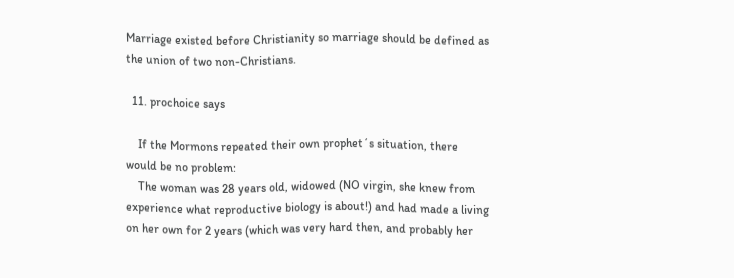Marriage existed before Christianity so marriage should be defined as the union of two non-Christians.

  11. prochoice says

    If the Mormons repeated their own prophet´s situation, there would be no problem:
    The woman was 28 years old, widowed (NO virgin, she knew from experience what reproductive biology is about!) and had made a living on her own for 2 years (which was very hard then, and probably her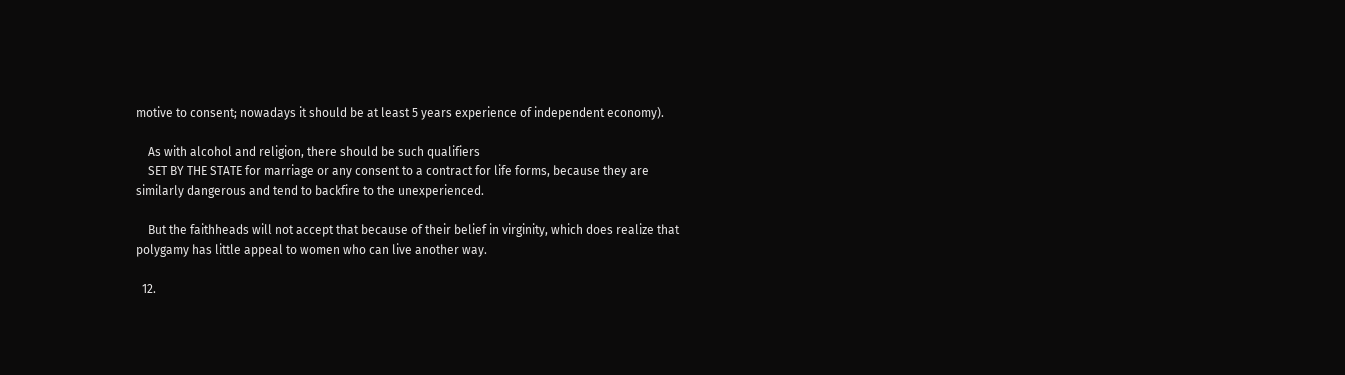motive to consent; nowadays it should be at least 5 years experience of independent economy).

    As with alcohol and religion, there should be such qualifiers
    SET BY THE STATE for marriage or any consent to a contract for life forms, because they are similarly dangerous and tend to backfire to the unexperienced.

    But the faithheads will not accept that because of their belief in virginity, which does realize that polygamy has little appeal to women who can live another way.

  12.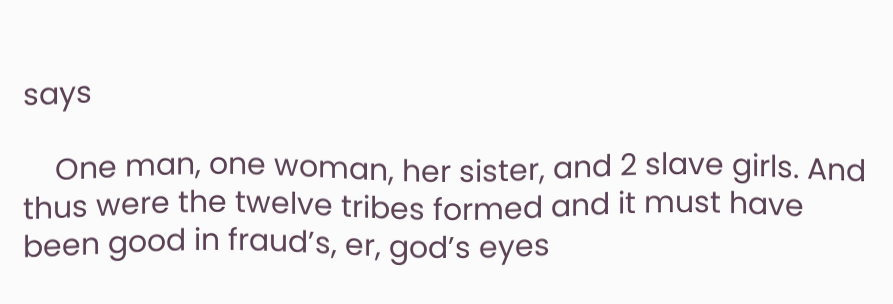says

    One man, one woman, her sister, and 2 slave girls. And thus were the twelve tribes formed and it must have been good in fraud’s, er, god’s eyes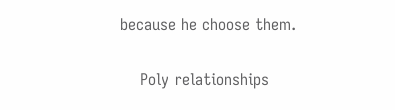because he choose them.

    Poly relationships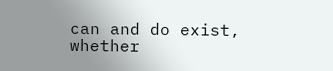can and do exist, whether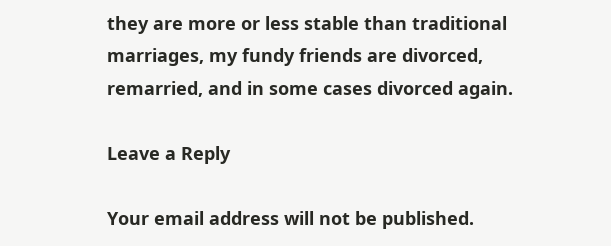they are more or less stable than traditional marriages, my fundy friends are divorced, remarried, and in some cases divorced again.

Leave a Reply

Your email address will not be published.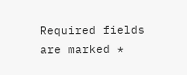Required fields are marked *